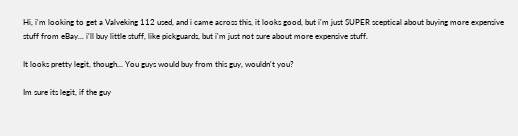Hi, i'm looking to get a Valveking 112 used, and i came across this, it looks good, but i'm just SUPER sceptical about buying more expensive stuff from eBay... i'll buy little stuff, like pickguards, but i'm just not sure about more expensive stuff.

It looks pretty legit, though... You guys would buy from this guy, wouldn't you?

Im sure its legit, if the guy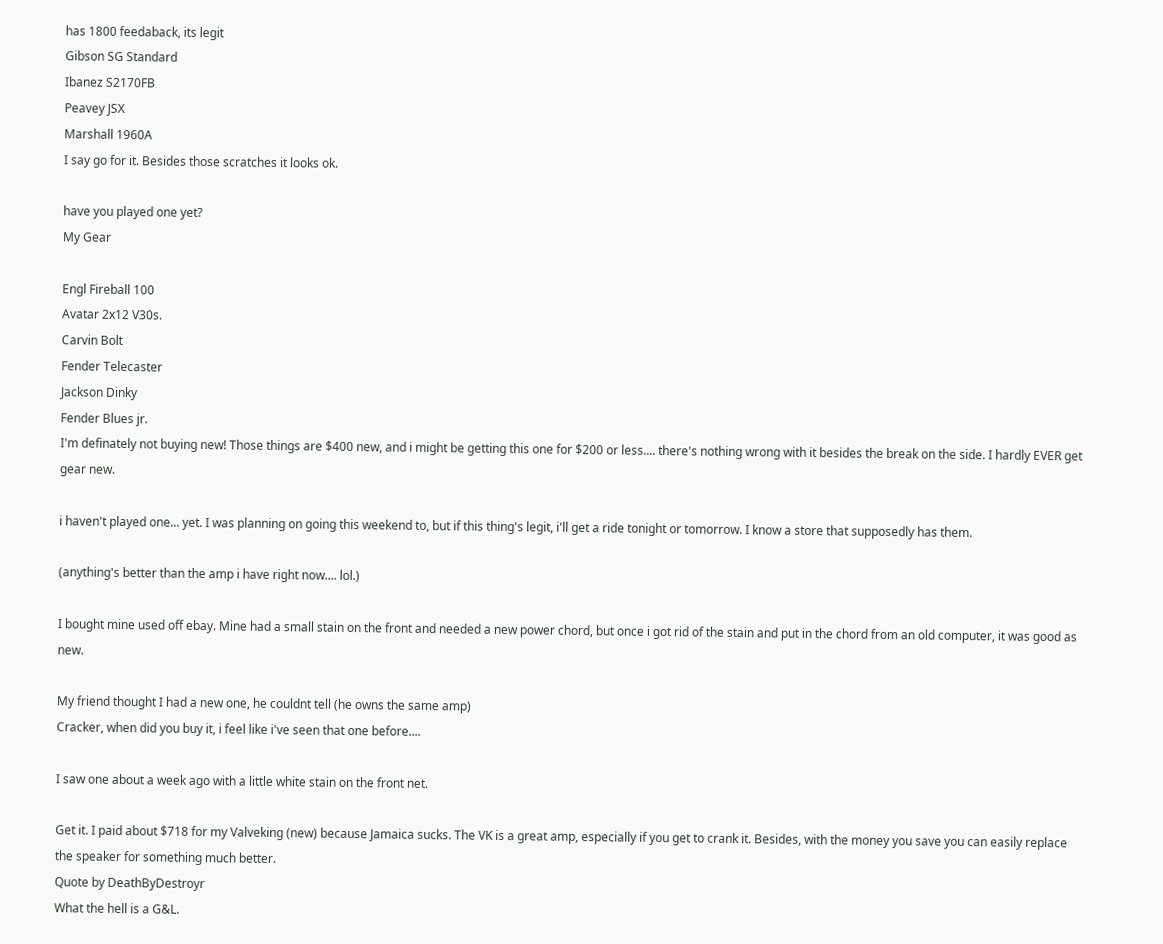has 1800 feedaback, its legit
Gibson SG Standard
Ibanez S2170FB
Peavey JSX
Marshall 1960A
I say go for it. Besides those scratches it looks ok.

have you played one yet?
My Gear

Engl Fireball 100
Avatar 2x12 V30s.
Carvin Bolt
Fender Telecaster
Jackson Dinky
Fender Blues jr.
I'm definately not buying new! Those things are $400 new, and i might be getting this one for $200 or less.... there's nothing wrong with it besides the break on the side. I hardly EVER get gear new.

i haven't played one... yet. I was planning on going this weekend to, but if this thing's legit, i'll get a ride tonight or tomorrow. I know a store that supposedly has them.

(anything's better than the amp i have right now.... lol.)

I bought mine used off ebay. Mine had a small stain on the front and needed a new power chord, but once i got rid of the stain and put in the chord from an old computer, it was good as new.

My friend thought I had a new one, he couldnt tell (he owns the same amp)
Cracker, when did you buy it, i feel like i've seen that one before....

I saw one about a week ago with a little white stain on the front net.

Get it. I paid about $718 for my Valveking (new) because Jamaica sucks. The VK is a great amp, especially if you get to crank it. Besides, with the money you save you can easily replace the speaker for something much better.
Quote by DeathByDestroyr
What the hell is a G&L.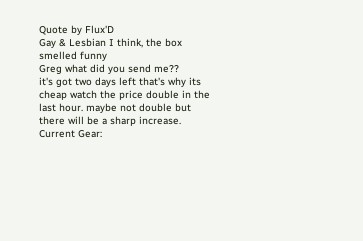Quote by Flux'D
Gay & Lesbian I think, the box smelled funny
Greg what did you send me??
it's got two days left that's why its cheap watch the price double in the last hour. maybe not double but there will be a sharp increase.
Current Gear: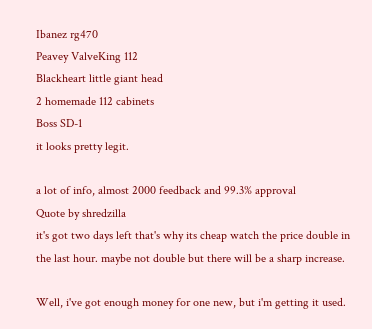Ibanez rg470
Peavey ValveKing 112
Blackheart little giant head
2 homemade 112 cabinets
Boss SD-1
it looks pretty legit.

a lot of info, almost 2000 feedback and 99.3% approval
Quote by shredzilla
it's got two days left that's why its cheap watch the price double in the last hour. maybe not double but there will be a sharp increase.

Well, i've got enough money for one new, but i'm getting it used.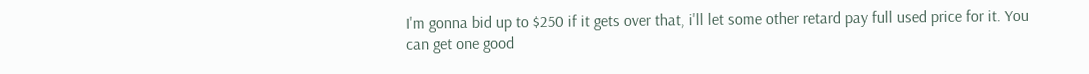I'm gonna bid up to $250 if it gets over that, i'll let some other retard pay full used price for it. You can get one good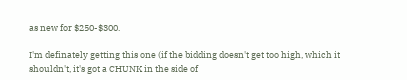as new for $250-$300.

I'm definately getting this one (if the bidding doesn't get too high, which it shouldn't, it's got a CHUNK in the side of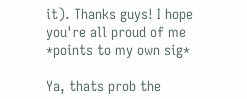it). Thanks guys! I hope you're all proud of me *points to my own sig*

Ya, thats prob the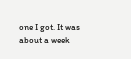one I got. It was about a week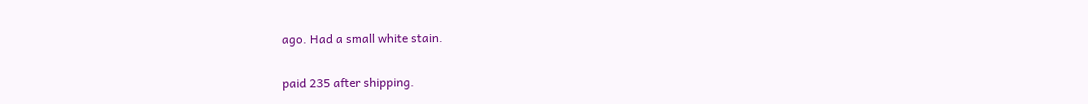ago. Had a small white stain.

paid 235 after shipping.